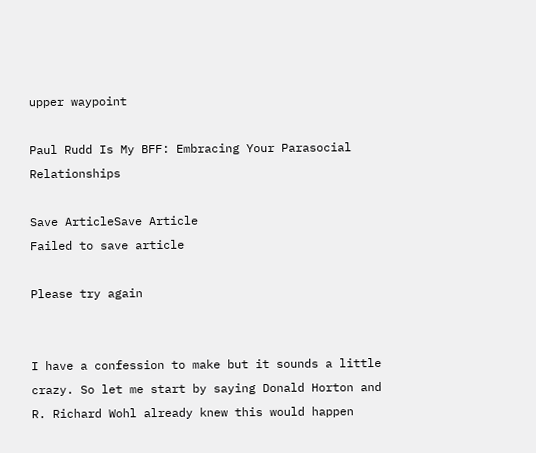upper waypoint

Paul Rudd Is My BFF: Embracing Your Parasocial Relationships

Save ArticleSave Article
Failed to save article

Please try again


I have a confession to make but it sounds a little crazy. So let me start by saying Donald Horton and R. Richard Wohl already knew this would happen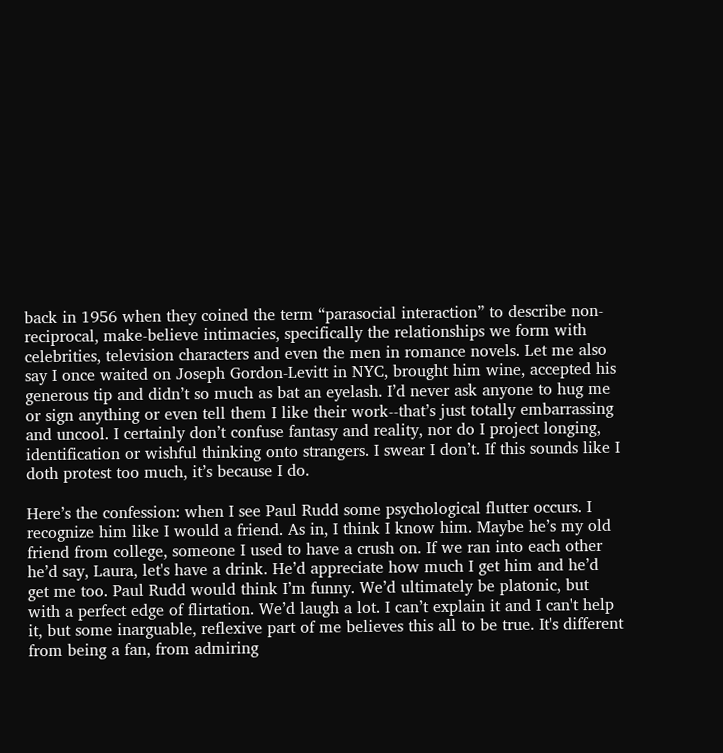back in 1956 when they coined the term “parasocial interaction” to describe non-reciprocal, make-believe intimacies, specifically the relationships we form with celebrities, television characters and even the men in romance novels. Let me also say I once waited on Joseph Gordon-Levitt in NYC, brought him wine, accepted his generous tip and didn’t so much as bat an eyelash. I’d never ask anyone to hug me or sign anything or even tell them I like their work--that’s just totally embarrassing and uncool. I certainly don’t confuse fantasy and reality, nor do I project longing, identification or wishful thinking onto strangers. I swear I don’t. If this sounds like I doth protest too much, it’s because I do.

Here’s the confession: when I see Paul Rudd some psychological flutter occurs. I recognize him like I would a friend. As in, I think I know him. Maybe he’s my old friend from college, someone I used to have a crush on. If we ran into each other he’d say, Laura, let's have a drink. He’d appreciate how much I get him and he’d get me too. Paul Rudd would think I’m funny. We’d ultimately be platonic, but with a perfect edge of flirtation. We’d laugh a lot. I can’t explain it and I can't help it, but some inarguable, reflexive part of me believes this all to be true. It's different from being a fan, from admiring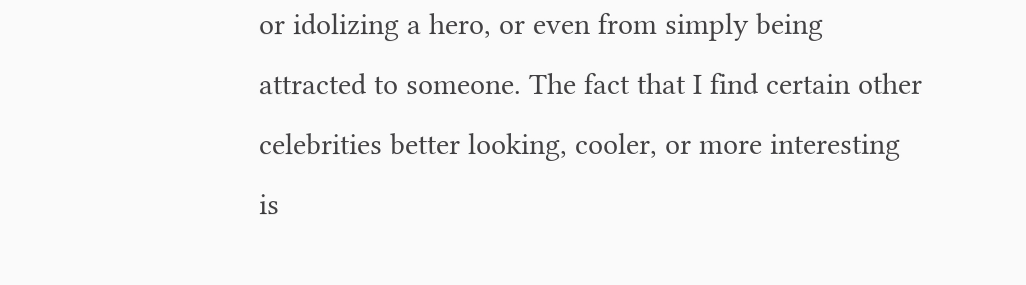or idolizing a hero, or even from simply being attracted to someone. The fact that I find certain other celebrities better looking, cooler, or more interesting is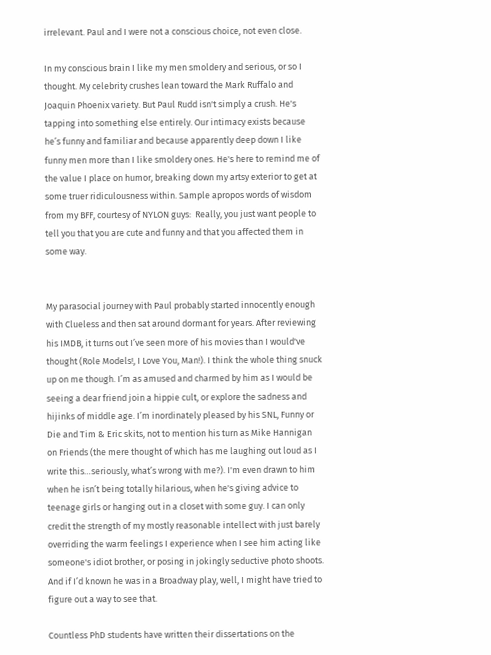irrelevant. Paul and I were not a conscious choice, not even close.

In my conscious brain I like my men smoldery and serious, or so I thought. My celebrity crushes lean toward the Mark Ruffalo and Joaquin Phoenix variety. But Paul Rudd isn't simply a crush. He's tapping into something else entirely. Our intimacy exists because he’s funny and familiar and because apparently deep down I like funny men more than I like smoldery ones. He's here to remind me of the value I place on humor, breaking down my artsy exterior to get at some truer ridiculousness within. Sample apropos words of wisdom from my BFF, courtesy of NYLON guys:  Really, you just want people to tell you that you are cute and funny and that you affected them in some way.


My parasocial journey with Paul probably started innocently enough with Clueless and then sat around dormant for years. After reviewing his IMDB, it turns out I’ve seen more of his movies than I would've thought (Role Models!, I Love You, Man!). I think the whole thing snuck up on me though. I’m as amused and charmed by him as I would be seeing a dear friend join a hippie cult, or explore the sadness and hijinks of middle age. I’m inordinately pleased by his SNL, Funny or Die and Tim & Eric skits, not to mention his turn as Mike Hannigan on Friends (the mere thought of which has me laughing out loud as I write this…seriously, what’s wrong with me?). I'm even drawn to him when he isn’t being totally hilarious, when he's giving advice to teenage girls or hanging out in a closet with some guy. I can only credit the strength of my mostly reasonable intellect with just barely overriding the warm feelings I experience when I see him acting like someone's idiot brother, or posing in jokingly seductive photo shoots. And if I’d known he was in a Broadway play, well, I might have tried to figure out a way to see that.

Countless PhD students have written their dissertations on the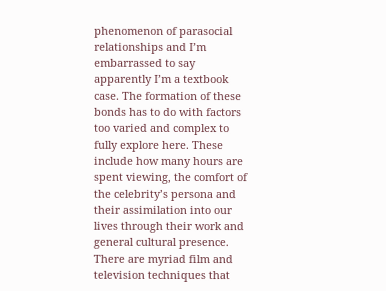phenomenon of parasocial relationships and I’m embarrassed to say apparently I’m a textbook case. The formation of these bonds has to do with factors too varied and complex to fully explore here. These include how many hours are spent viewing, the comfort of the celebrity’s persona and their assimilation into our lives through their work and general cultural presence. There are myriad film and television techniques that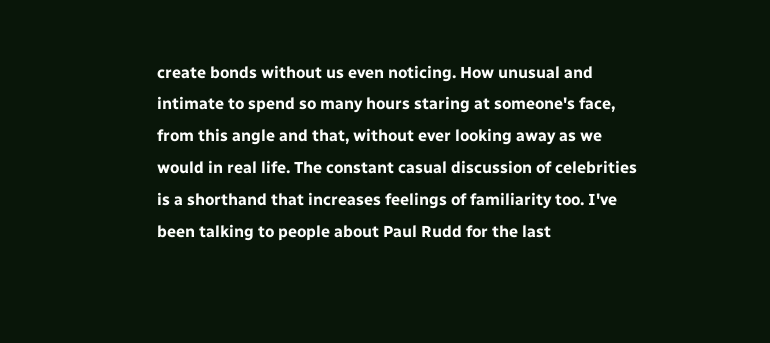create bonds without us even noticing. How unusual and intimate to spend so many hours staring at someone's face, from this angle and that, without ever looking away as we would in real life. The constant casual discussion of celebrities is a shorthand that increases feelings of familiarity too. I've been talking to people about Paul Rudd for the last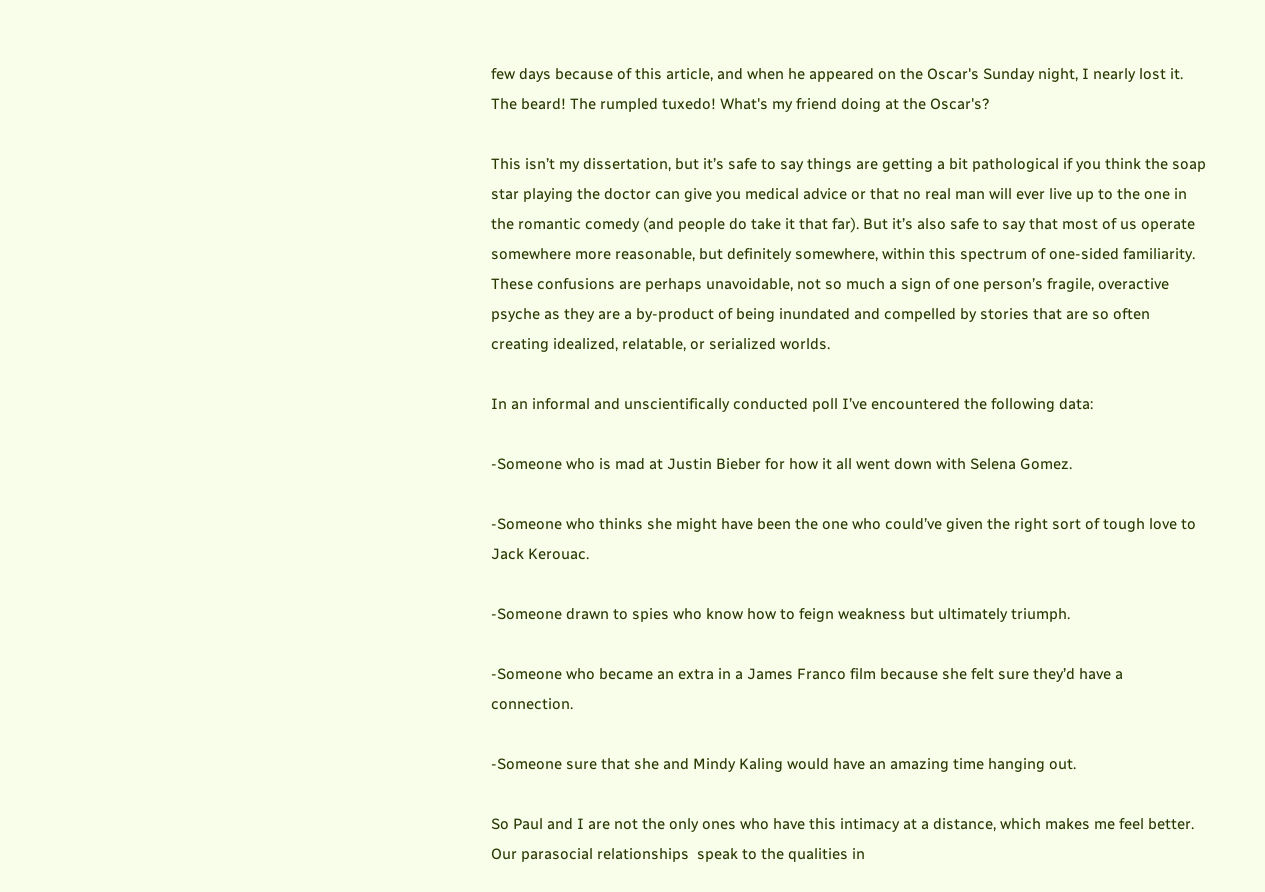few days because of this article, and when he appeared on the Oscar's Sunday night, I nearly lost it. The beard! The rumpled tuxedo! What's my friend doing at the Oscar's?

This isn’t my dissertation, but it’s safe to say things are getting a bit pathological if you think the soap star playing the doctor can give you medical advice or that no real man will ever live up to the one in the romantic comedy (and people do take it that far). But it’s also safe to say that most of us operate somewhere more reasonable, but definitely somewhere, within this spectrum of one-sided familiarity. These confusions are perhaps unavoidable, not so much a sign of one person’s fragile, overactive psyche as they are a by-product of being inundated and compelled by stories that are so often creating idealized, relatable, or serialized worlds.

In an informal and unscientifically conducted poll I’ve encountered the following data:

-Someone who is mad at Justin Bieber for how it all went down with Selena Gomez.

-Someone who thinks she might have been the one who could’ve given the right sort of tough love to Jack Kerouac.

-Someone drawn to spies who know how to feign weakness but ultimately triumph.

-Someone who became an extra in a James Franco film because she felt sure they’d have a connection.

-Someone sure that she and Mindy Kaling would have an amazing time hanging out.

So Paul and I are not the only ones who have this intimacy at a distance, which makes me feel better. Our parasocial relationships  speak to the qualities in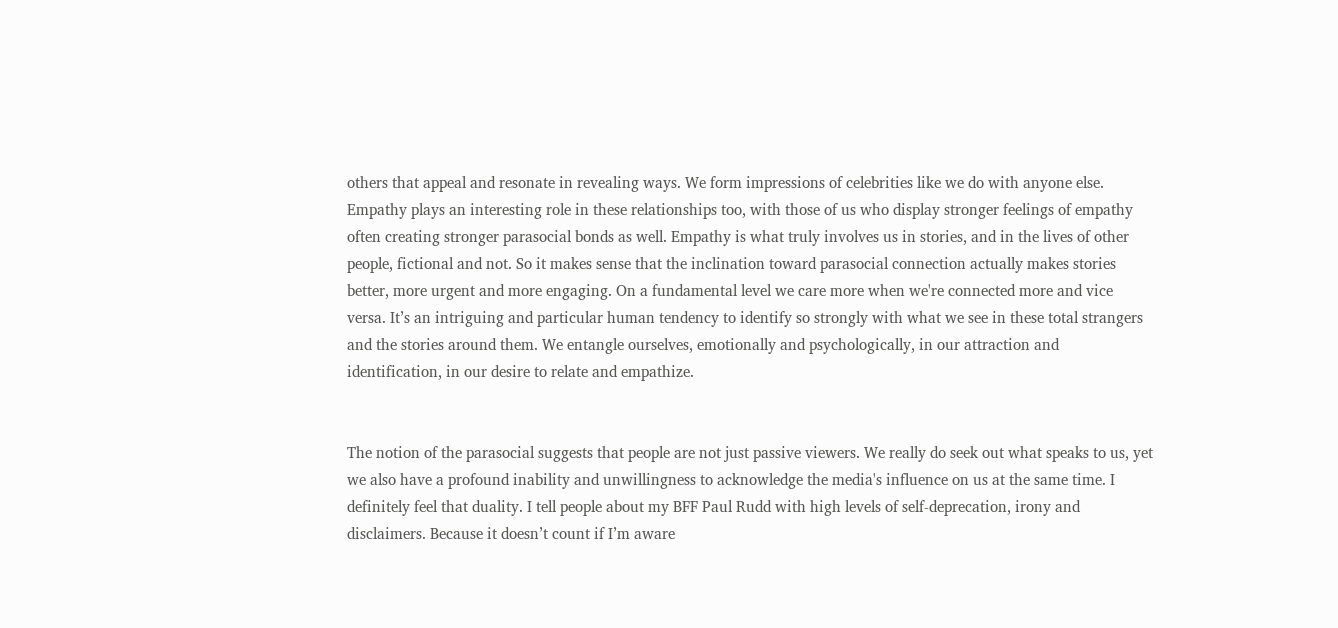others that appeal and resonate in revealing ways. We form impressions of celebrities like we do with anyone else. Empathy plays an interesting role in these relationships too, with those of us who display stronger feelings of empathy often creating stronger parasocial bonds as well. Empathy is what truly involves us in stories, and in the lives of other people, fictional and not. So it makes sense that the inclination toward parasocial connection actually makes stories better, more urgent and more engaging. On a fundamental level we care more when we're connected more and vice versa. It’s an intriguing and particular human tendency to identify so strongly with what we see in these total strangers and the stories around them. We entangle ourselves, emotionally and psychologically, in our attraction and identification, in our desire to relate and empathize.


The notion of the parasocial suggests that people are not just passive viewers. We really do seek out what speaks to us, yet we also have a profound inability and unwillingness to acknowledge the media's influence on us at the same time. I definitely feel that duality. I tell people about my BFF Paul Rudd with high levels of self-deprecation, irony and disclaimers. Because it doesn’t count if I’m aware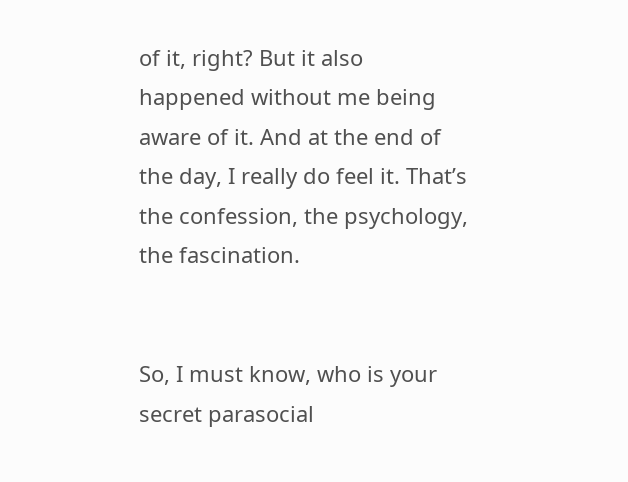of it, right? But it also happened without me being aware of it. And at the end of the day, I really do feel it. That’s the confession, the psychology, the fascination.


So, I must know, who is your secret parasocial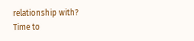relationship with? Time to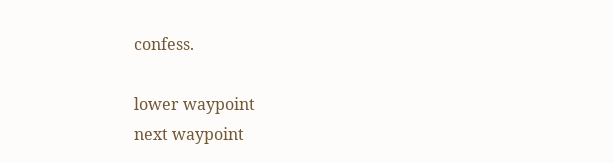confess.

lower waypoint
next waypoint